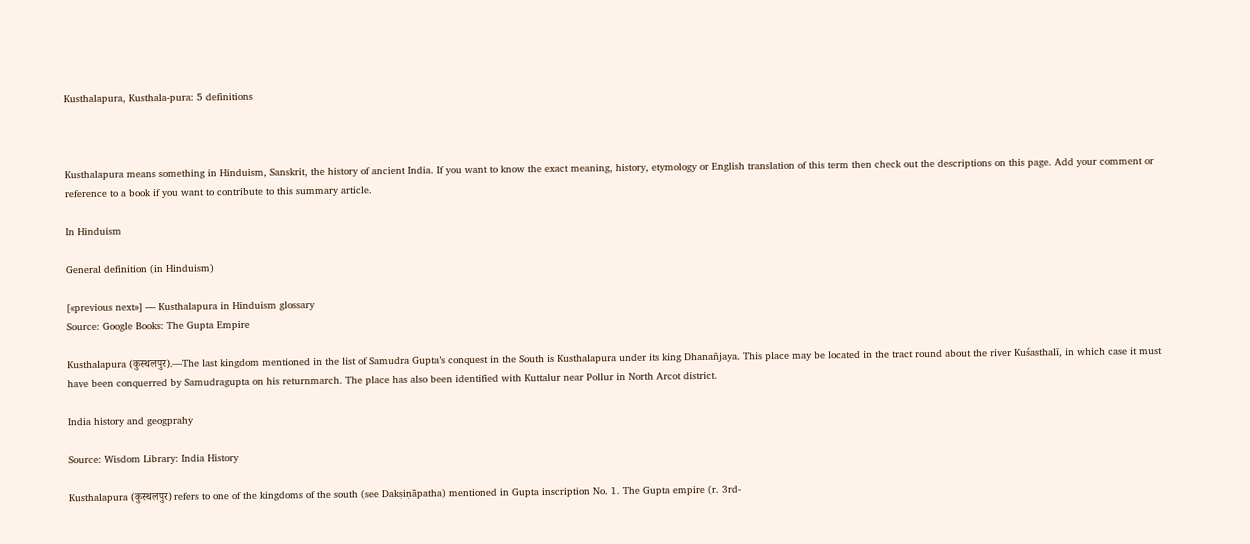Kusthalapura, Kusthala-pura: 5 definitions



Kusthalapura means something in Hinduism, Sanskrit, the history of ancient India. If you want to know the exact meaning, history, etymology or English translation of this term then check out the descriptions on this page. Add your comment or reference to a book if you want to contribute to this summary article.

In Hinduism

General definition (in Hinduism)

[«previous next»] — Kusthalapura in Hinduism glossary
Source: Google Books: The Gupta Empire

Kusthalapura (कुस्थलपुर).—The last kingdom mentioned in the list of Samudra Gupta’s conquest in the South is Kusthalapura under its king Dhanañjaya. This place may be located in the tract round about the river Kuśasthalī, in which case it must have been conquerred by Samudragupta on his returnmarch. The place has also been identified with Kuttalur near Pollur in North Arcot district.

India history and geogprahy

Source: Wisdom Library: India History

Kusthalapura (कुस्थलपुर) refers to one of the kingdoms of the south (see Dakṣiṇāpatha) mentioned in Gupta inscription No. 1. The Gupta empire (r. 3rd-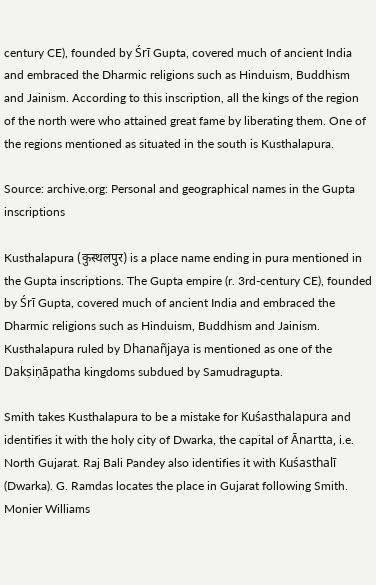century CE), founded by Śrī Gupta, covered much of ancient India and embraced the Dharmic religions such as Hinduism, Buddhism and Jainism. According to this inscription, all the kings of the region of the north were who attained great fame by liberating them. One of the regions mentioned as situated in the south is Kusthalapura.

Source: archive.org: Personal and geographical names in the Gupta inscriptions

Kusthalapura (कुस्थलपुर) is a place name ending in pura mentioned in the Gupta inscriptions. The Gupta empire (r. 3rd-century CE), founded by Śrī Gupta, covered much of ancient India and embraced the Dharmic religions such as Hinduism, Buddhism and Jainism. Kusthalapura ruled by Dhanañjaya is mentioned as one of the Dakṣiṇāpatha kingdoms subdued by Samudragupta.

Smith takes Kusthalapura to be a mistake for Kuśasthalapura and identifies it with the holy city of Dwarka, the capital of Ānartta, i.e. North Gujarat. Raj Bali Pandey also identifies it with Kuśasthalī (Dwarka). G. Ramdas locates the place in Gujarat following Smith. Monier Williams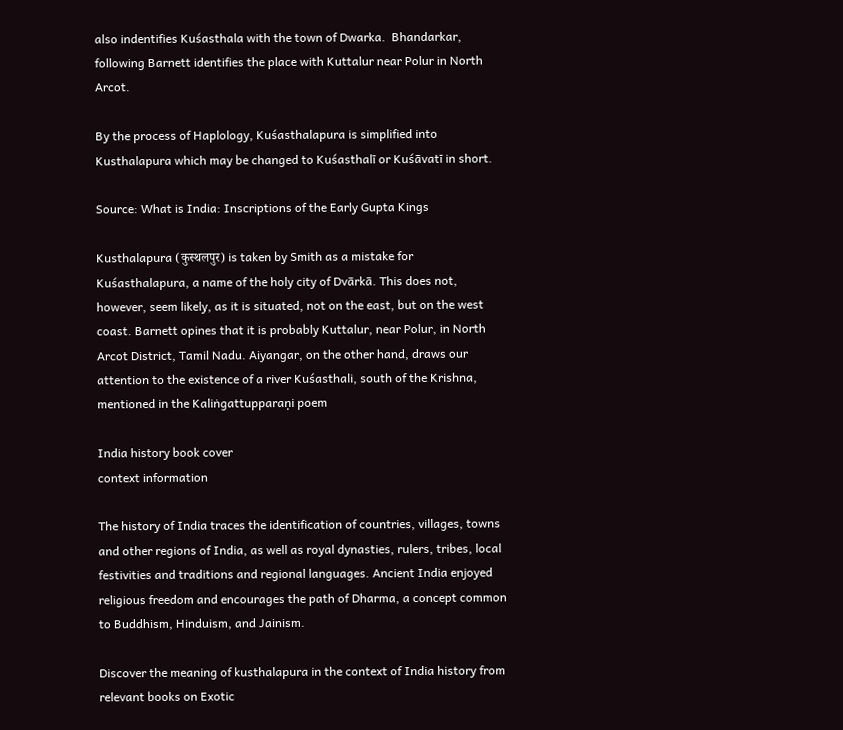also indentifies Kuśasthala with the town of Dwarka.  Bhandarkar, following Barnett identifies the place with Kuttalur near Polur in North Arcot.

By the process of Haplology, Kuśasthalapura is simplified into Kusthalapura which may be changed to Kuśasthalī or Kuśāvatī in short.

Source: What is India: Inscriptions of the Early Gupta Kings

Kusthalapura (कुस्थलपुर) is taken by Smith as a mistake for Kuśasthalapura, a name of the holy city of Dvārkā. This does not, however, seem likely, as it is situated, not on the east, but on the west coast. Barnett opines that it is probably Kuttalur, near Polur, in North Arcot District, Tamil Nadu. Aiyangar, on the other hand, draws our attention to the existence of a river Kuśasthali, south of the Krishna, mentioned in the Kaliṅgattupparaṇi poem

India history book cover
context information

The history of India traces the identification of countries, villages, towns and other regions of India, as well as royal dynasties, rulers, tribes, local festivities and traditions and regional languages. Ancient India enjoyed religious freedom and encourages the path of Dharma, a concept common to Buddhism, Hinduism, and Jainism.

Discover the meaning of kusthalapura in the context of India history from relevant books on Exotic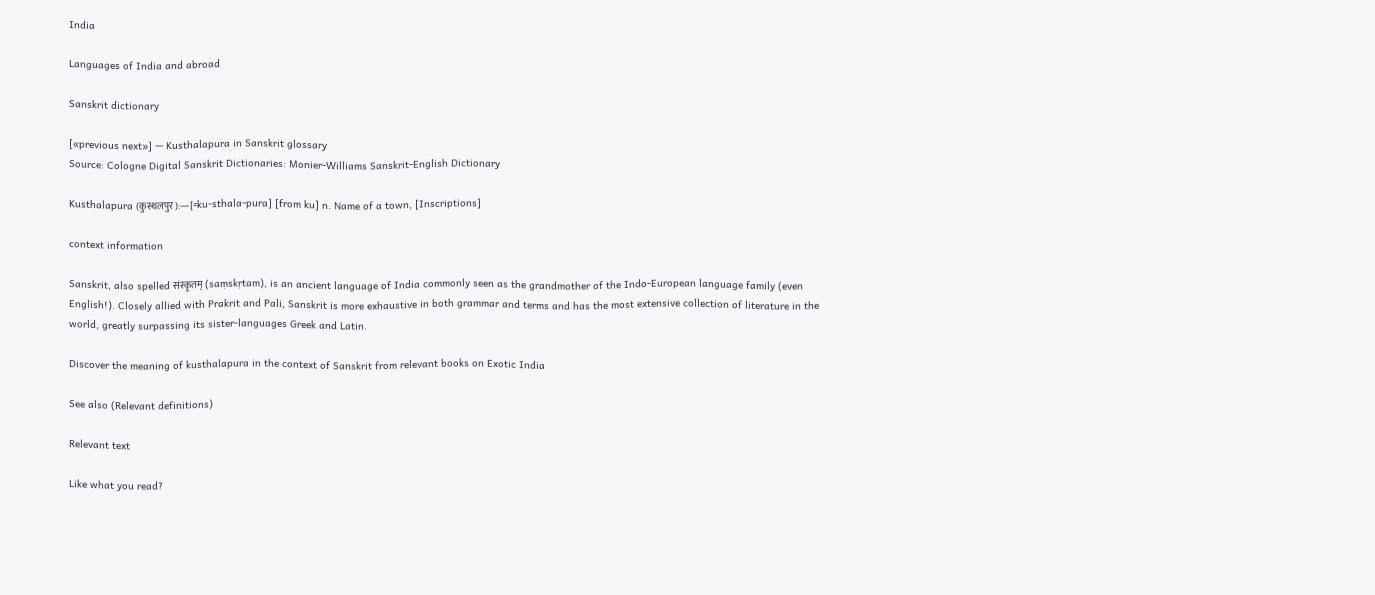India

Languages of India and abroad

Sanskrit dictionary

[«previous next»] — Kusthalapura in Sanskrit glossary
Source: Cologne Digital Sanskrit Dictionaries: Monier-Williams Sanskrit-English Dictionary

Kusthalapura (कुस्थलपुर):—[=ku-sthala-pura] [from ku] n. Name of a town, [Inscriptions]

context information

Sanskrit, also spelled संस्कृतम् (saṃskṛtam), is an ancient language of India commonly seen as the grandmother of the Indo-European language family (even English!). Closely allied with Prakrit and Pali, Sanskrit is more exhaustive in both grammar and terms and has the most extensive collection of literature in the world, greatly surpassing its sister-languages Greek and Latin.

Discover the meaning of kusthalapura in the context of Sanskrit from relevant books on Exotic India

See also (Relevant definitions)

Relevant text

Like what you read?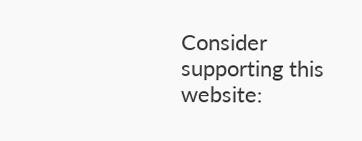Consider supporting this website: